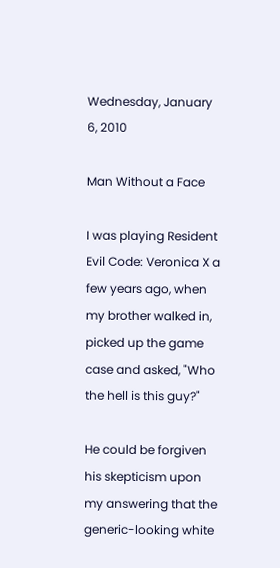Wednesday, January 6, 2010

Man Without a Face

I was playing Resident Evil Code: Veronica X a few years ago, when my brother walked in, picked up the game case and asked, "Who the hell is this guy?"

He could be forgiven his skepticism upon my answering that the generic-looking white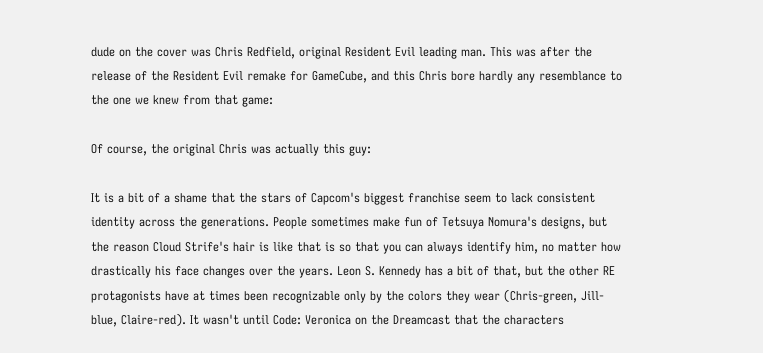dude on the cover was Chris Redfield, original Resident Evil leading man. This was after the release of the Resident Evil remake for GameCube, and this Chris bore hardly any resemblance to the one we knew from that game:

Of course, the original Chris was actually this guy:

It is a bit of a shame that the stars of Capcom's biggest franchise seem to lack consistent identity across the generations. People sometimes make fun of Tetsuya Nomura's designs, but the reason Cloud Strife's hair is like that is so that you can always identify him, no matter how drastically his face changes over the years. Leon S. Kennedy has a bit of that, but the other RE protagonists have at times been recognizable only by the colors they wear (Chris-green, Jill-blue, Claire-red). It wasn't until Code: Veronica on the Dreamcast that the characters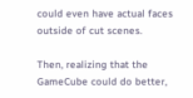could even have actual faces outside of cut scenes.

Then, realizing that the GameCube could do better,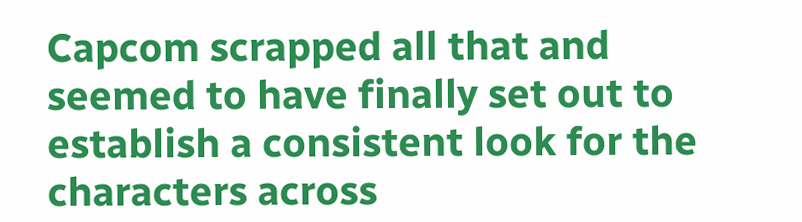Capcom scrapped all that and seemed to have finally set out to establish a consistent look for the characters across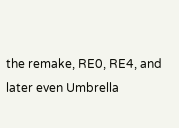the remake, RE0, RE4, and later even Umbrella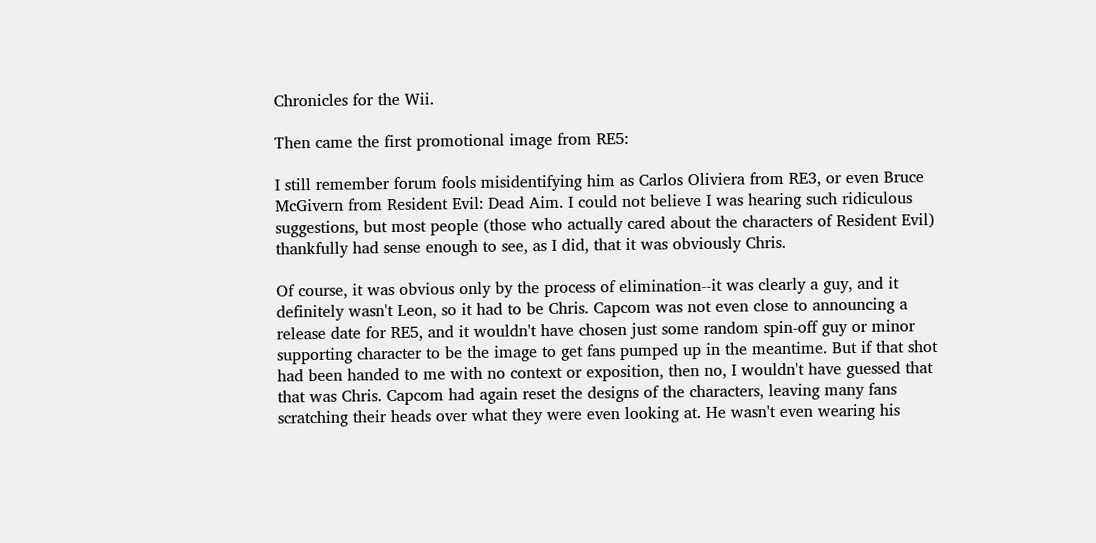Chronicles for the Wii.

Then came the first promotional image from RE5:

I still remember forum fools misidentifying him as Carlos Oliviera from RE3, or even Bruce McGivern from Resident Evil: Dead Aim. I could not believe I was hearing such ridiculous suggestions, but most people (those who actually cared about the characters of Resident Evil) thankfully had sense enough to see, as I did, that it was obviously Chris.

Of course, it was obvious only by the process of elimination--it was clearly a guy, and it definitely wasn't Leon, so it had to be Chris. Capcom was not even close to announcing a release date for RE5, and it wouldn't have chosen just some random spin-off guy or minor supporting character to be the image to get fans pumped up in the meantime. But if that shot had been handed to me with no context or exposition, then no, I wouldn't have guessed that that was Chris. Capcom had again reset the designs of the characters, leaving many fans scratching their heads over what they were even looking at. He wasn't even wearing his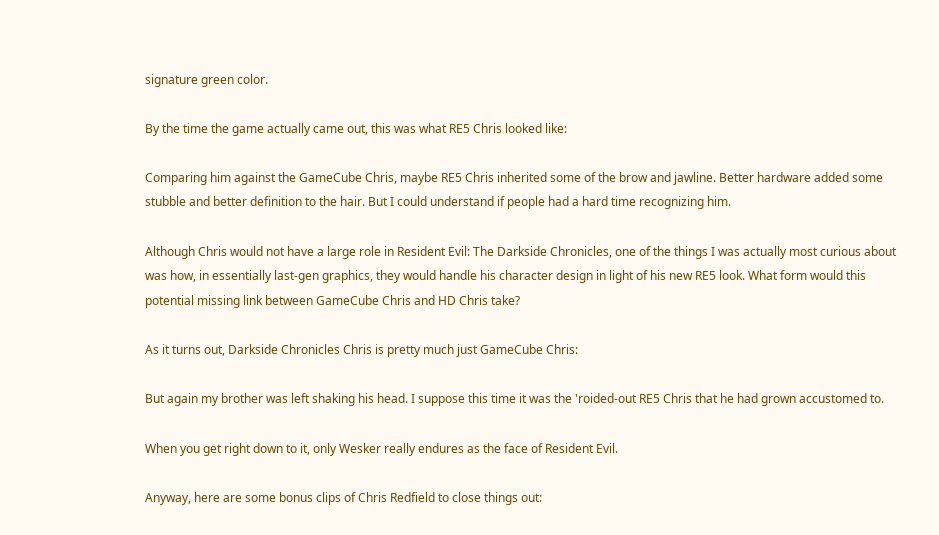signature green color.

By the time the game actually came out, this was what RE5 Chris looked like:

Comparing him against the GameCube Chris, maybe RE5 Chris inherited some of the brow and jawline. Better hardware added some stubble and better definition to the hair. But I could understand if people had a hard time recognizing him.

Although Chris would not have a large role in Resident Evil: The Darkside Chronicles, one of the things I was actually most curious about was how, in essentially last-gen graphics, they would handle his character design in light of his new RE5 look. What form would this potential missing link between GameCube Chris and HD Chris take?

As it turns out, Darkside Chronicles Chris is pretty much just GameCube Chris:

But again my brother was left shaking his head. I suppose this time it was the 'roided-out RE5 Chris that he had grown accustomed to.

When you get right down to it, only Wesker really endures as the face of Resident Evil.

Anyway, here are some bonus clips of Chris Redfield to close things out: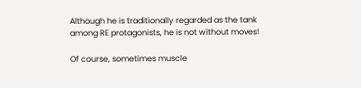Although he is traditionally regarded as the tank among RE protagonists, he is not without moves!

Of course, sometimes muscle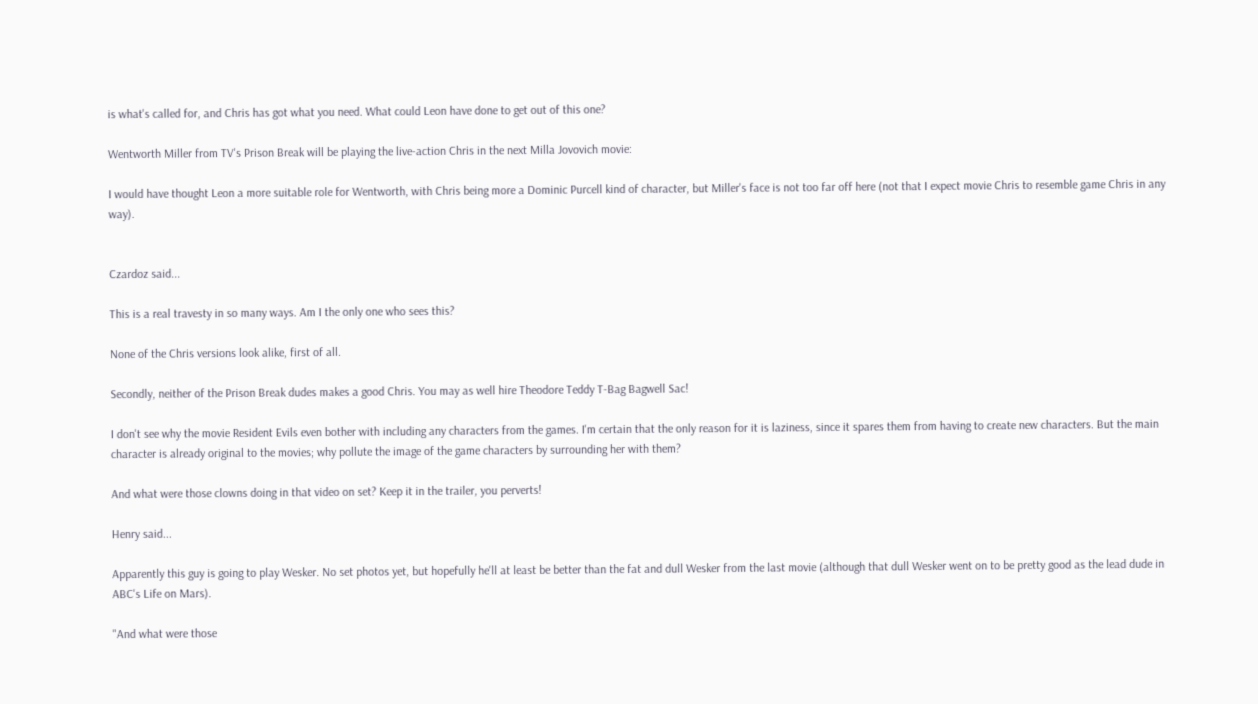is what's called for, and Chris has got what you need. What could Leon have done to get out of this one?

Wentworth Miller from TV's Prison Break will be playing the live-action Chris in the next Milla Jovovich movie:

I would have thought Leon a more suitable role for Wentworth, with Chris being more a Dominic Purcell kind of character, but Miller's face is not too far off here (not that I expect movie Chris to resemble game Chris in any way).


Czardoz said...

This is a real travesty in so many ways. Am I the only one who sees this?

None of the Chris versions look alike, first of all.

Secondly, neither of the Prison Break dudes makes a good Chris. You may as well hire Theodore Teddy T-Bag Bagwell Sac!

I don't see why the movie Resident Evils even bother with including any characters from the games. I'm certain that the only reason for it is laziness, since it spares them from having to create new characters. But the main character is already original to the movies; why pollute the image of the game characters by surrounding her with them?

And what were those clowns doing in that video on set? Keep it in the trailer, you perverts!

Henry said...

Apparently this guy is going to play Wesker. No set photos yet, but hopefully he'll at least be better than the fat and dull Wesker from the last movie (although that dull Wesker went on to be pretty good as the lead dude in ABC's Life on Mars).

"And what were those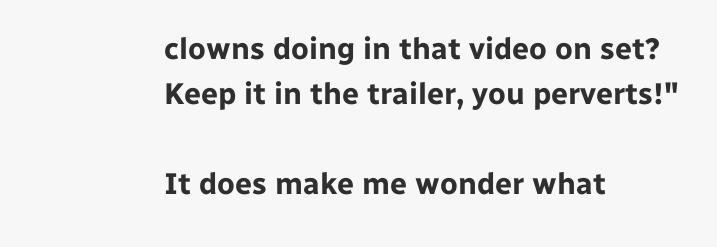clowns doing in that video on set? Keep it in the trailer, you perverts!"

It does make me wonder what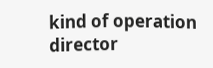kind of operation director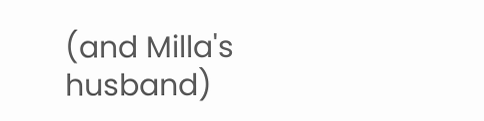(and Milla's husband)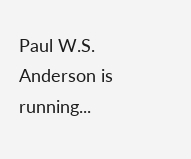Paul W.S. Anderson is running...